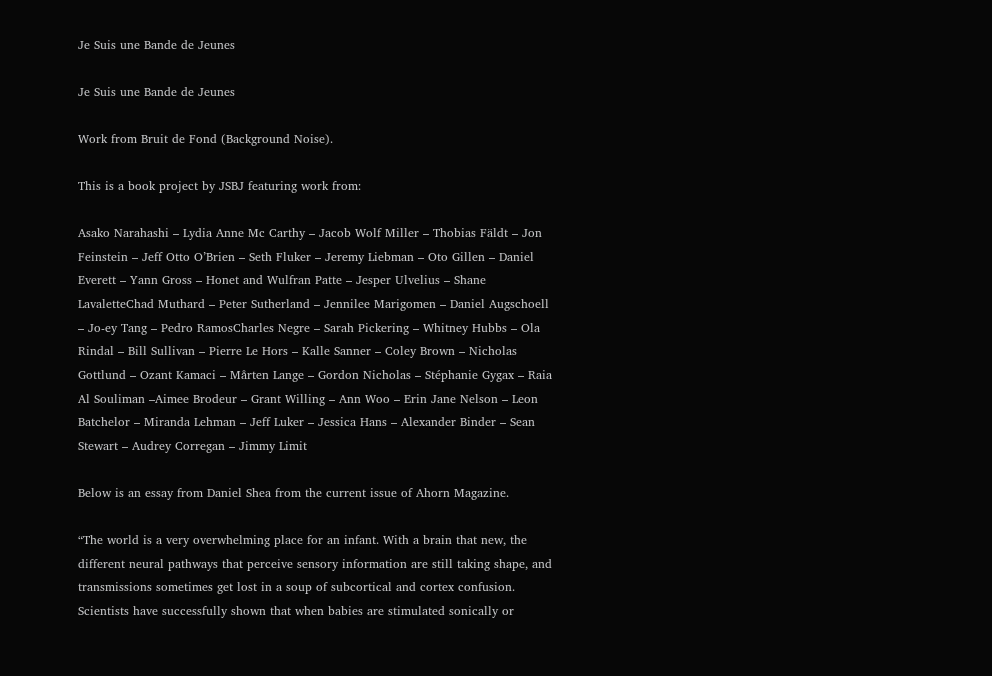Je Suis une Bande de Jeunes

Je Suis une Bande de Jeunes

Work from Bruit de Fond (Background Noise).

This is a book project by JSBJ featuring work from:

Asako Narahashi – Lydia Anne Mc Carthy – Jacob Wolf Miller – Thobias Fäldt – Jon Feinstein – Jeff Otto O’Brien – Seth Fluker – Jeremy Liebman – Oto Gillen – Daniel Everett – Yann Gross – Honet and Wulfran Patte – Jesper Ulvelius – Shane LavaletteChad Muthard – Peter Sutherland – Jennilee Marigomen – Daniel Augschoell – Jo-ey Tang – Pedro RamosCharles Negre – Sarah Pickering – Whitney Hubbs – Ola Rindal – Bill Sullivan – Pierre Le Hors – Kalle Sanner – Coley Brown – Nicholas Gottlund – Ozant Kamaci – Mårten Lange – Gordon Nicholas – Stéphanie Gygax – Raia Al Souliman –Aimee Brodeur – Grant Willing – Ann Woo – Erin Jane Nelson – Leon Batchelor – Miranda Lehman – Jeff Luker – Jessica Hans – Alexander Binder – Sean Stewart – Audrey Corregan – Jimmy Limit

Below is an essay from Daniel Shea from the current issue of Ahorn Magazine.

“The world is a very overwhelming place for an infant. With a brain that new, the different neural pathways that perceive sensory information are still taking shape, and transmissions sometimes get lost in a soup of subcortical and cortex confusion. Scientists have successfully shown that when babies are stimulated sonically or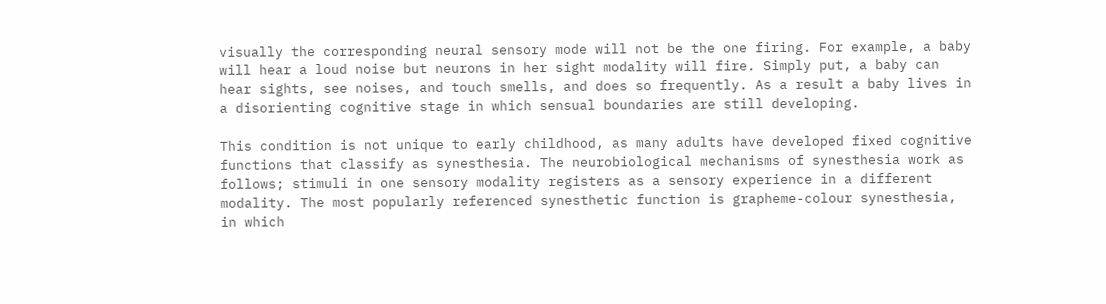visually the corresponding neural sensory mode will not be the one firing. For example, a baby will hear a loud noise but neurons in her sight modality will fire. Simply put, a baby can hear sights, see noises, and touch smells, and does so frequently. As a result a baby lives in a disorienting cognitive stage in which sensual boundaries are still developing.

This condition is not unique to early childhood, as many adults have developed fixed cognitive functions that classify as synesthesia. The neurobiological mechanisms of synesthesia work as follows; stimuli in one sensory modality registers as a sensory experience in a different modality. The most popularly referenced synesthetic function is grapheme-colour synesthesia, in which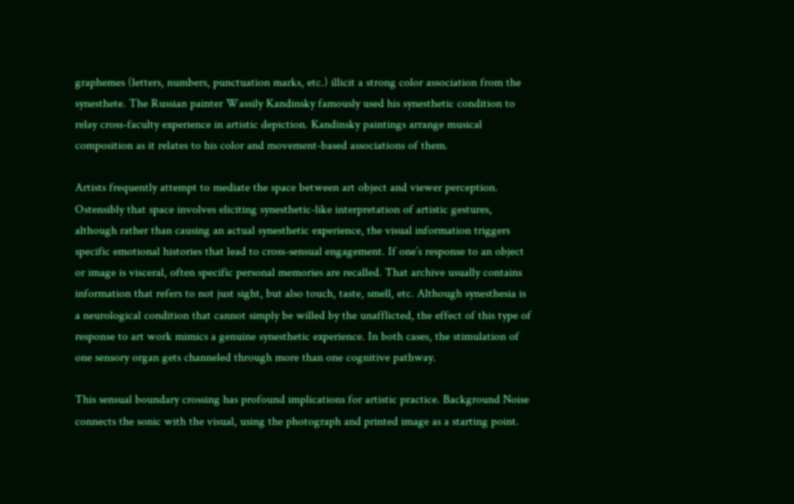graphemes (letters, numbers, punctuation marks, etc.) illicit a strong color association from the synesthete. The Russian painter Wassily Kandinsky famously used his synesthetic condition to relay cross-faculty experience in artistic depiction. Kandinsky paintings arrange musical composition as it relates to his color and movement-based associations of them.

Artists frequently attempt to mediate the space between art object and viewer perception. Ostensibly that space involves eliciting synesthetic-like interpretation of artistic gestures, although rather than causing an actual synesthetic experience, the visual information triggers specific emotional histories that lead to cross-sensual engagement. If one’s response to an object or image is visceral, often specific personal memories are recalled. That archive usually contains information that refers to not just sight, but also touch, taste, smell, etc. Although synesthesia is a neurological condition that cannot simply be willed by the unafflicted, the effect of this type of response to art work mimics a genuine synesthetic experience. In both cases, the stimulation of one sensory organ gets channeled through more than one cognitive pathway.

This sensual boundary crossing has profound implications for artistic practice. Background Noise connects the sonic with the visual, using the photograph and printed image as a starting point.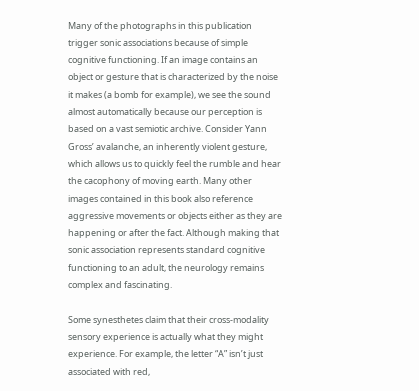Many of the photographs in this publication trigger sonic associations because of simple cognitive functioning. If an image contains an object or gesture that is characterized by the noise it makes (a bomb for example), we see the sound almost automatically because our perception is based on a vast semiotic archive. Consider Yann Gross’ avalanche, an inherently violent gesture, which allows us to quickly feel the rumble and hear the cacophony of moving earth. Many other images contained in this book also reference aggressive movements or objects either as they are happening or after the fact. Although making that sonic association represents standard cognitive functioning to an adult, the neurology remains complex and fascinating.

Some synesthetes claim that their cross-modality sensory experience is actually what they might experience. For example, the letter “A” isn’t just associated with red,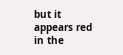but it appears red in the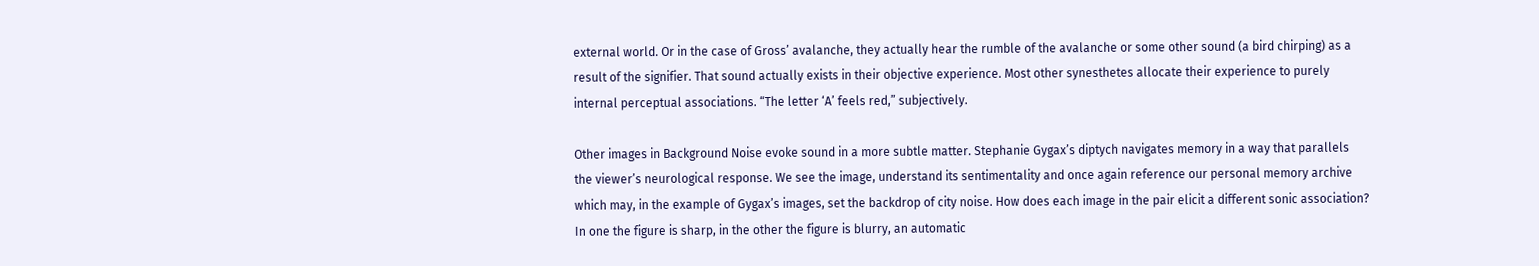external world. Or in the case of Gross’ avalanche, they actually hear the rumble of the avalanche or some other sound (a bird chirping) as a result of the signifier. That sound actually exists in their objective experience. Most other synesthetes allocate their experience to purely internal perceptual associations. “The letter ‘A’ feels red,” subjectively.

Other images in Background Noise evoke sound in a more subtle matter. Stephanie Gygax’s diptych navigates memory in a way that parallels the viewer’s neurological response. We see the image, understand its sentimentality and once again reference our personal memory archive which may, in the example of Gygax’s images, set the backdrop of city noise. How does each image in the pair elicit a different sonic association? In one the figure is sharp, in the other the figure is blurry, an automatic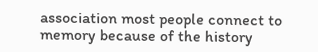association most people connect to memory because of the history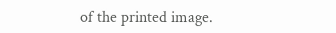of the printed image.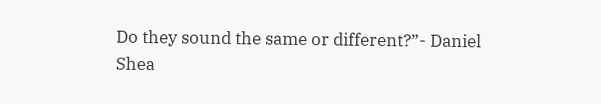Do they sound the same or different?”- Daniel Shea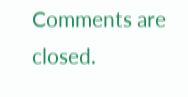Comments are closed.